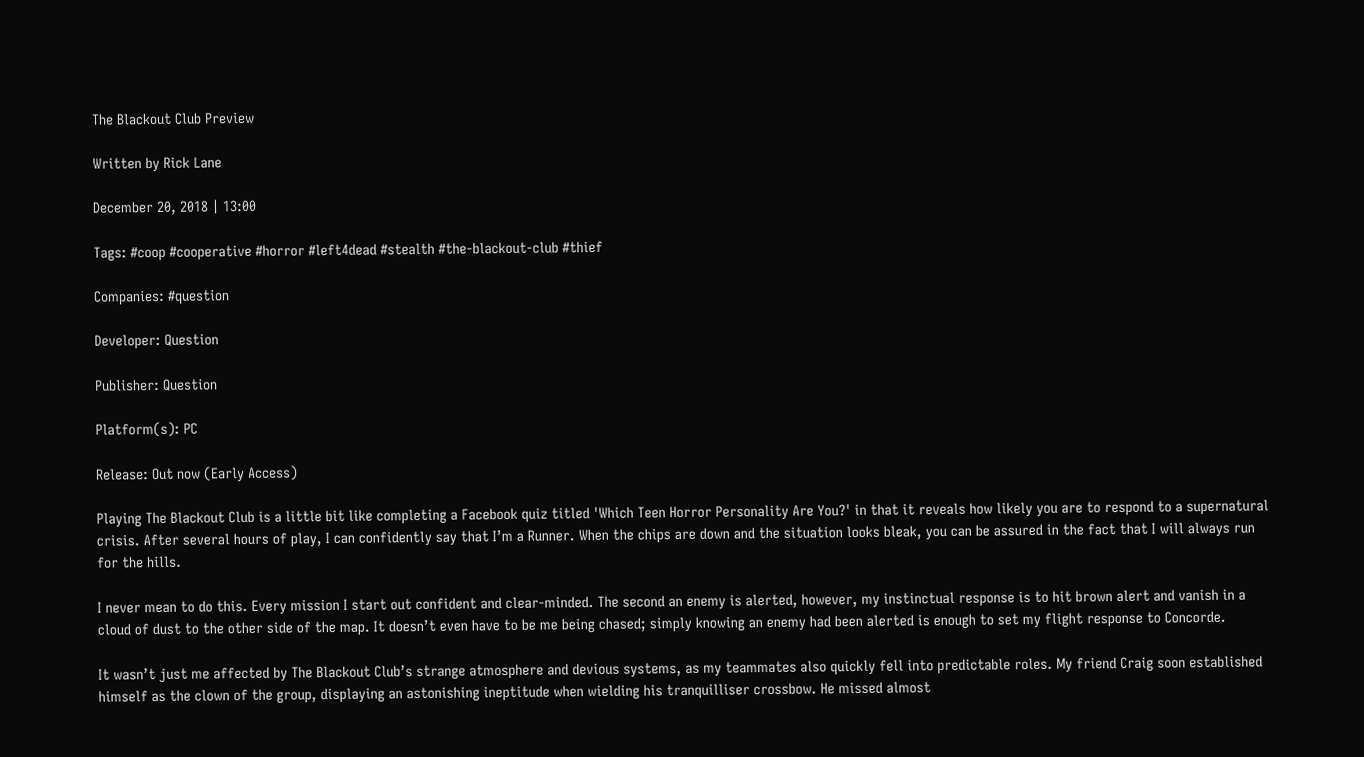The Blackout Club Preview

Written by Rick Lane

December 20, 2018 | 13:00

Tags: #coop #cooperative #horror #left4dead #stealth #the-blackout-club #thief

Companies: #question

Developer: Question

Publisher: Question

Platform(s): PC

Release: Out now (Early Access)

Playing The Blackout Club is a little bit like completing a Facebook quiz titled 'Which Teen Horror Personality Are You?' in that it reveals how likely you are to respond to a supernatural crisis. After several hours of play, I can confidently say that I’m a Runner. When the chips are down and the situation looks bleak, you can be assured in the fact that I will always run for the hills.

I never mean to do this. Every mission I start out confident and clear-minded. The second an enemy is alerted, however, my instinctual response is to hit brown alert and vanish in a cloud of dust to the other side of the map. It doesn’t even have to be me being chased; simply knowing an enemy had been alerted is enough to set my flight response to Concorde.

It wasn’t just me affected by The Blackout Club’s strange atmosphere and devious systems, as my teammates also quickly fell into predictable roles. My friend Craig soon established himself as the clown of the group, displaying an astonishing ineptitude when wielding his tranquilliser crossbow. He missed almost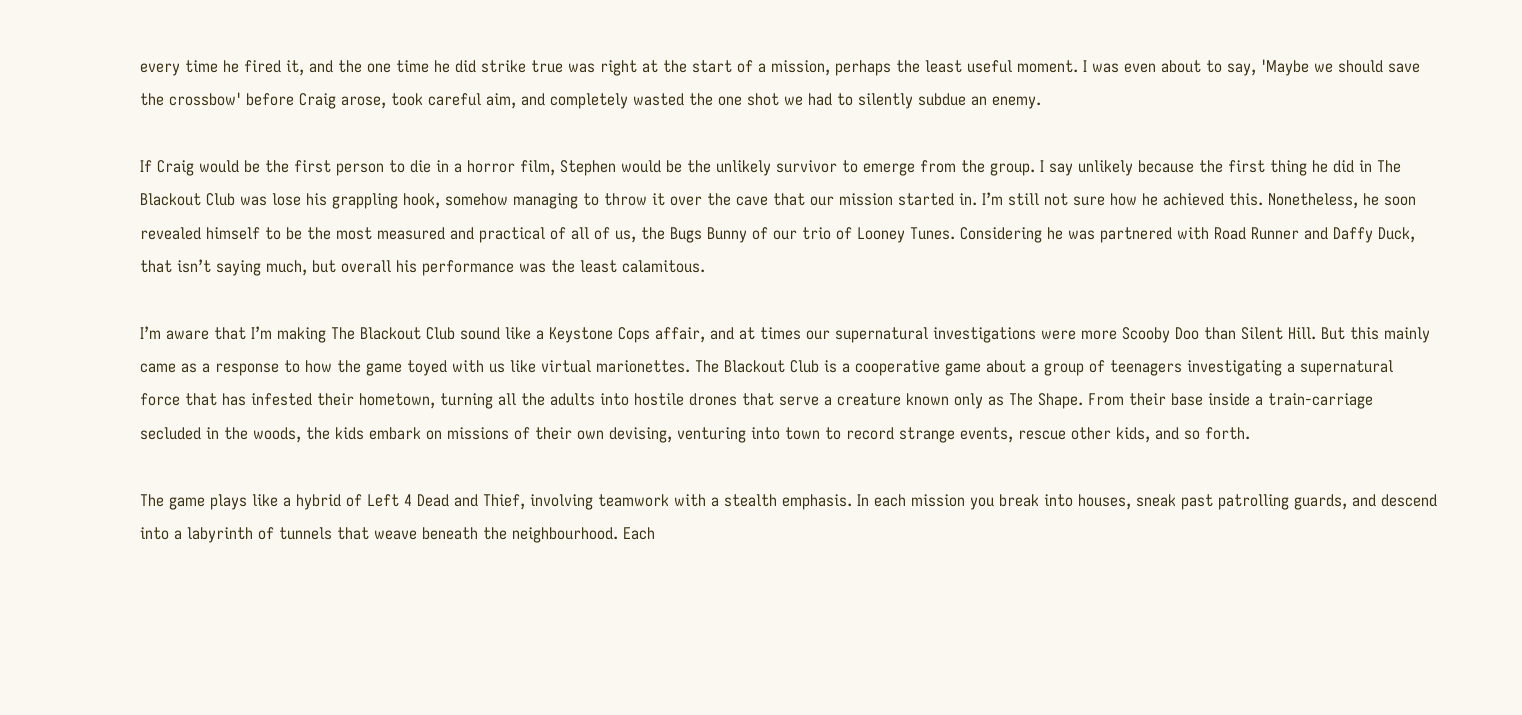every time he fired it, and the one time he did strike true was right at the start of a mission, perhaps the least useful moment. I was even about to say, 'Maybe we should save the crossbow' before Craig arose, took careful aim, and completely wasted the one shot we had to silently subdue an enemy.

If Craig would be the first person to die in a horror film, Stephen would be the unlikely survivor to emerge from the group. I say unlikely because the first thing he did in The Blackout Club was lose his grappling hook, somehow managing to throw it over the cave that our mission started in. I’m still not sure how he achieved this. Nonetheless, he soon revealed himself to be the most measured and practical of all of us, the Bugs Bunny of our trio of Looney Tunes. Considering he was partnered with Road Runner and Daffy Duck, that isn’t saying much, but overall his performance was the least calamitous.

I’m aware that I’m making The Blackout Club sound like a Keystone Cops affair, and at times our supernatural investigations were more Scooby Doo than Silent Hill. But this mainly came as a response to how the game toyed with us like virtual marionettes. The Blackout Club is a cooperative game about a group of teenagers investigating a supernatural force that has infested their hometown, turning all the adults into hostile drones that serve a creature known only as The Shape. From their base inside a train-carriage secluded in the woods, the kids embark on missions of their own devising, venturing into town to record strange events, rescue other kids, and so forth.

The game plays like a hybrid of Left 4 Dead and Thief, involving teamwork with a stealth emphasis. In each mission you break into houses, sneak past patrolling guards, and descend into a labyrinth of tunnels that weave beneath the neighbourhood. Each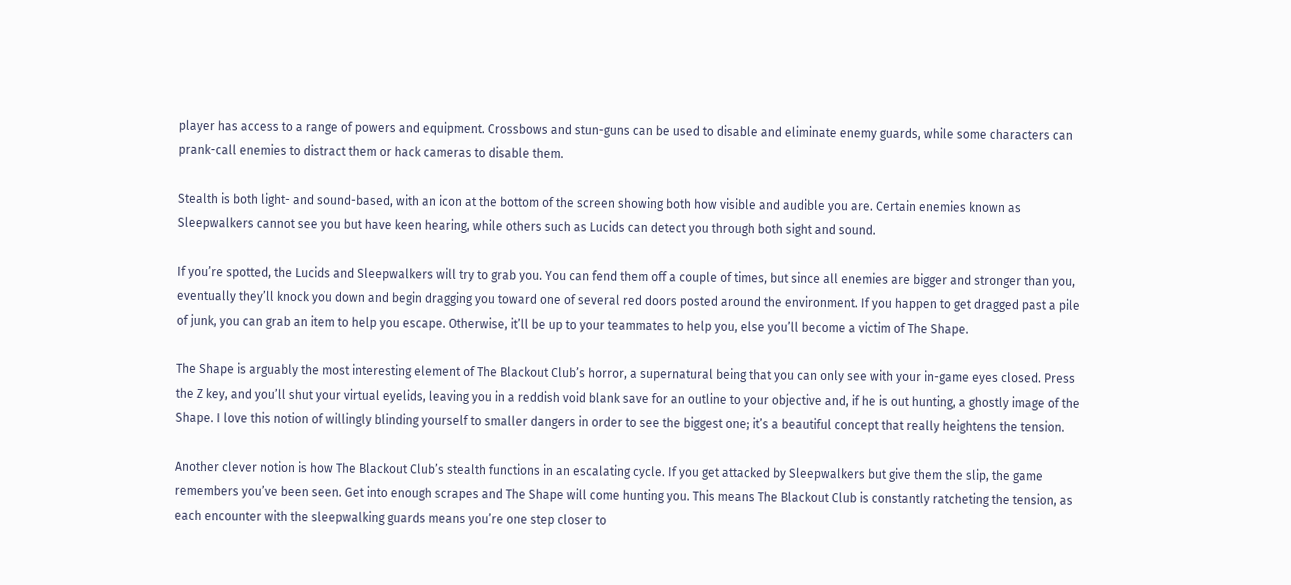player has access to a range of powers and equipment. Crossbows and stun-guns can be used to disable and eliminate enemy guards, while some characters can prank-call enemies to distract them or hack cameras to disable them.

Stealth is both light- and sound-based, with an icon at the bottom of the screen showing both how visible and audible you are. Certain enemies known as Sleepwalkers cannot see you but have keen hearing, while others such as Lucids can detect you through both sight and sound.

If you’re spotted, the Lucids and Sleepwalkers will try to grab you. You can fend them off a couple of times, but since all enemies are bigger and stronger than you, eventually they’ll knock you down and begin dragging you toward one of several red doors posted around the environment. If you happen to get dragged past a pile of junk, you can grab an item to help you escape. Otherwise, it’ll be up to your teammates to help you, else you’ll become a victim of The Shape.

The Shape is arguably the most interesting element of The Blackout Club’s horror, a supernatural being that you can only see with your in-game eyes closed. Press the Z key, and you’ll shut your virtual eyelids, leaving you in a reddish void blank save for an outline to your objective and, if he is out hunting, a ghostly image of the Shape. I love this notion of willingly blinding yourself to smaller dangers in order to see the biggest one; it’s a beautiful concept that really heightens the tension.

Another clever notion is how The Blackout Club’s stealth functions in an escalating cycle. If you get attacked by Sleepwalkers but give them the slip, the game remembers you’ve been seen. Get into enough scrapes and The Shape will come hunting you. This means The Blackout Club is constantly ratcheting the tension, as each encounter with the sleepwalking guards means you’re one step closer to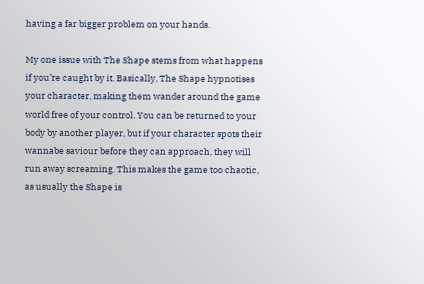having a far bigger problem on your hands.

My one issue with The Shape stems from what happens if you’re caught by it. Basically, The Shape hypnotises your character, making them wander around the game world free of your control. You can be returned to your body by another player, but if your character spots their wannabe saviour before they can approach, they will run away screaming. This makes the game too chaotic, as usually the Shape is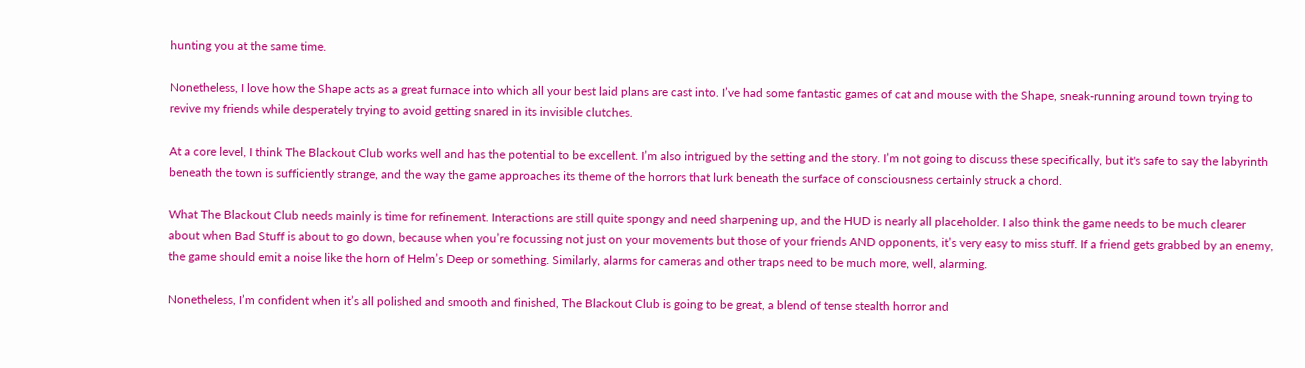hunting you at the same time.

Nonetheless, I love how the Shape acts as a great furnace into which all your best laid plans are cast into. I’ve had some fantastic games of cat and mouse with the Shape, sneak-running around town trying to revive my friends while desperately trying to avoid getting snared in its invisible clutches.

At a core level, I think The Blackout Club works well and has the potential to be excellent. I’m also intrigued by the setting and the story. I’m not going to discuss these specifically, but it's safe to say the labyrinth beneath the town is sufficiently strange, and the way the game approaches its theme of the horrors that lurk beneath the surface of consciousness certainly struck a chord.

What The Blackout Club needs mainly is time for refinement. Interactions are still quite spongy and need sharpening up, and the HUD is nearly all placeholder. I also think the game needs to be much clearer about when Bad Stuff is about to go down, because when you’re focussing not just on your movements but those of your friends AND opponents, it’s very easy to miss stuff. If a friend gets grabbed by an enemy, the game should emit a noise like the horn of Helm’s Deep or something. Similarly, alarms for cameras and other traps need to be much more, well, alarming.

Nonetheless, I’m confident when it’s all polished and smooth and finished, The Blackout Club is going to be great, a blend of tense stealth horror and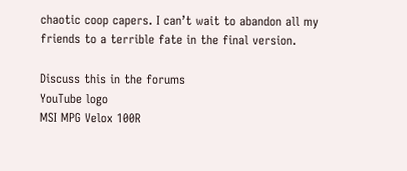chaotic coop capers. I can’t wait to abandon all my friends to a terrible fate in the final version.

Discuss this in the forums
YouTube logo
MSI MPG Velox 100R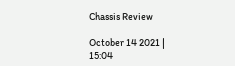Chassis Review

October 14 2021 | 15:04